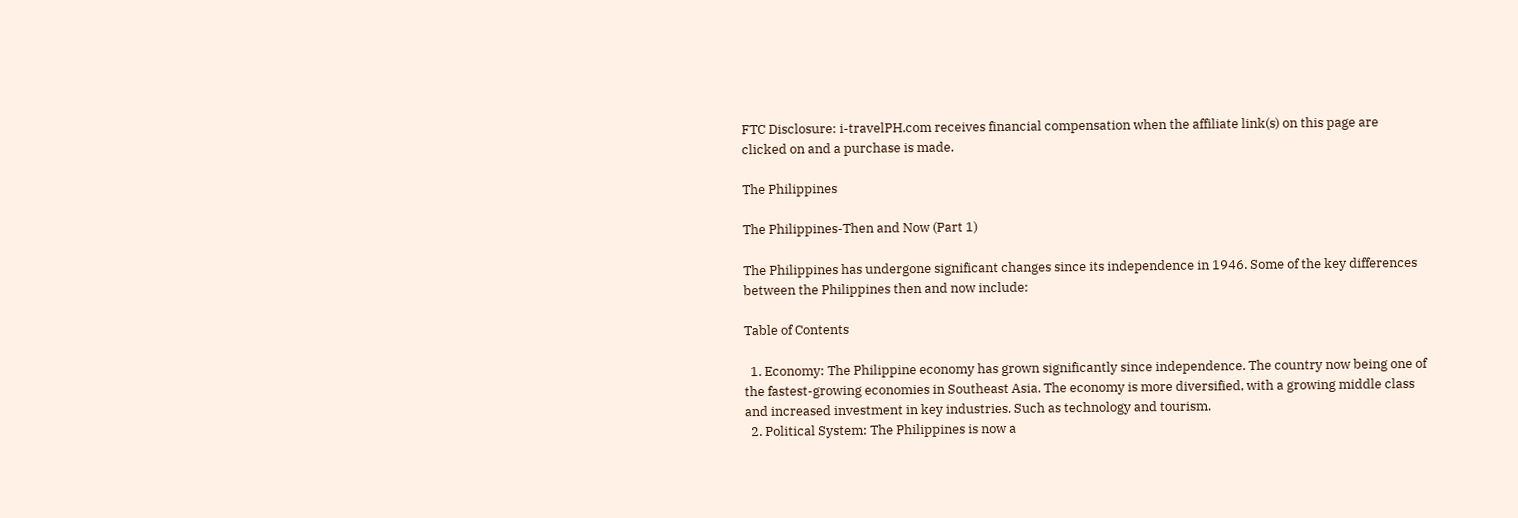FTC Disclosure: i-travelPH.com receives financial compensation when the affiliate link(s) on this page are clicked on and a purchase is made.

The Philippines

The Philippines-Then and Now (Part 1)

The Philippines has undergone significant changes since its independence in 1946. Some of the key differences between the Philippines then and now include:

Table of Contents

  1. Economy: The Philippine economy has grown significantly since independence. The country now being one of the fastest-growing economies in Southeast Asia. The economy is more diversified, with a growing middle class and increased investment in key industries. Such as technology and tourism.
  2. Political System: The Philippines is now a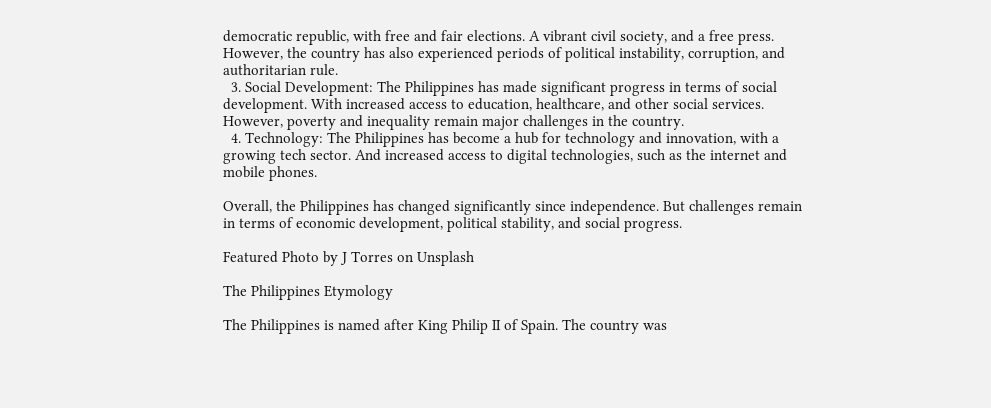democratic republic, with free and fair elections. A vibrant civil society, and a free press. However, the country has also experienced periods of political instability, corruption, and authoritarian rule.
  3. Social Development: The Philippines has made significant progress in terms of social development. With increased access to education, healthcare, and other social services. However, poverty and inequality remain major challenges in the country.
  4. Technology: The Philippines has become a hub for technology and innovation, with a growing tech sector. And increased access to digital technologies, such as the internet and mobile phones.

Overall, the Philippines has changed significantly since independence. But challenges remain in terms of economic development, political stability, and social progress.

Featured Photo by J Torres on Unsplash

The Philippines Etymology

The Philippines is named after King Philip II of Spain. The country was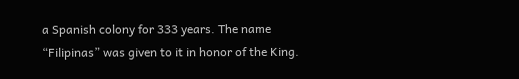a Spanish colony for 333 years. The name “Filipinas” was given to it in honor of the King.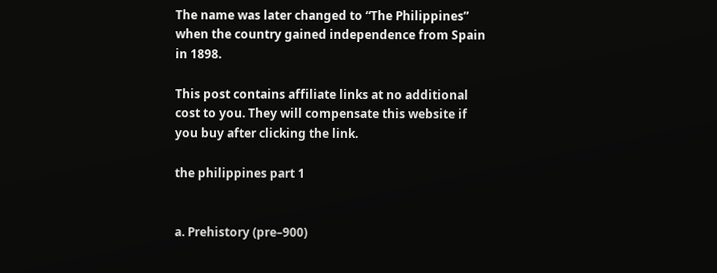The name was later changed to “The Philippines” when the country gained independence from Spain in 1898.

This post contains affiliate links at no additional cost to you. They will compensate this website if you buy after clicking the link.

the philippines part 1


a. Prehistory (pre–900)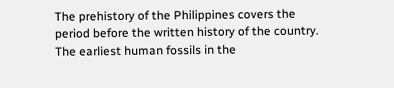The prehistory of the Philippines covers the period before the written history of the country. The earliest human fossils in the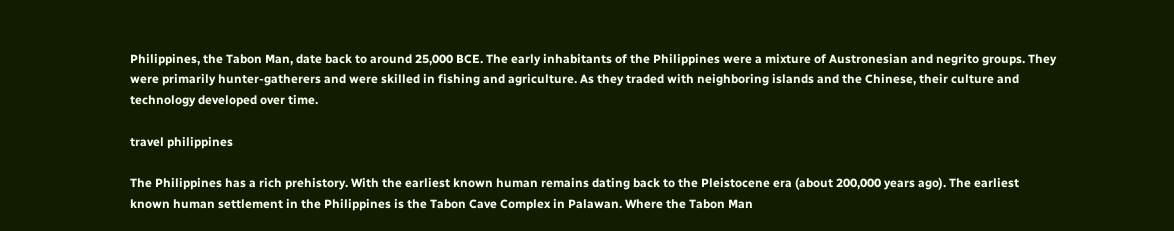Philippines, the Tabon Man, date back to around 25,000 BCE. The early inhabitants of the Philippines were a mixture of Austronesian and negrito groups. They were primarily hunter-gatherers and were skilled in fishing and agriculture. As they traded with neighboring islands and the Chinese, their culture and technology developed over time.

travel philippines

The Philippines has a rich prehistory. With the earliest known human remains dating back to the Pleistocene era (about 200,000 years ago). The earliest known human settlement in the Philippines is the Tabon Cave Complex in Palawan. Where the Tabon Man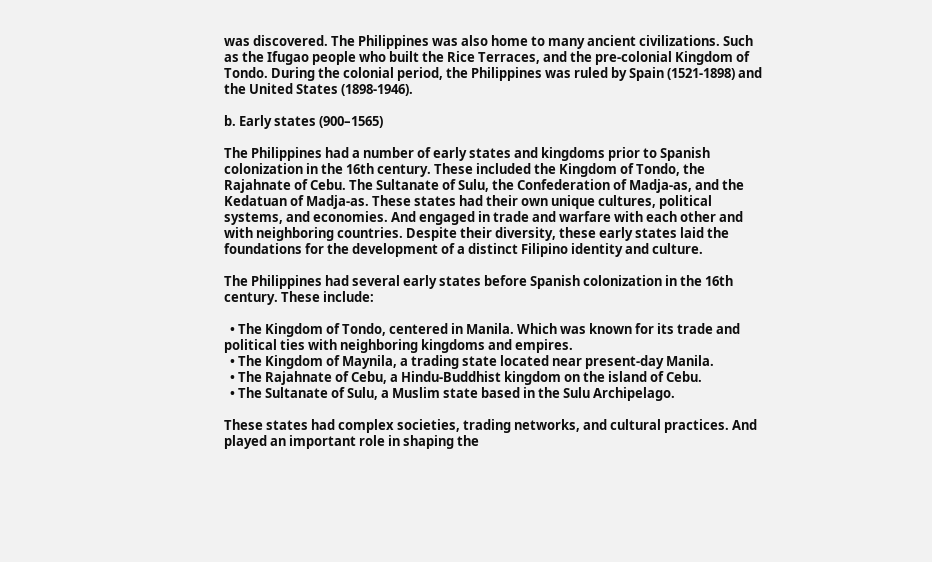was discovered. The Philippines was also home to many ancient civilizations. Such as the Ifugao people who built the Rice Terraces, and the pre-colonial Kingdom of Tondo. During the colonial period, the Philippines was ruled by Spain (1521-1898) and the United States (1898-1946).

b. Early states (900–1565)

The Philippines had a number of early states and kingdoms prior to Spanish colonization in the 16th century. These included the Kingdom of Tondo, the Rajahnate of Cebu. The Sultanate of Sulu, the Confederation of Madja-as, and the Kedatuan of Madja-as. These states had their own unique cultures, political systems, and economies. And engaged in trade and warfare with each other and with neighboring countries. Despite their diversity, these early states laid the foundations for the development of a distinct Filipino identity and culture.

The Philippines had several early states before Spanish colonization in the 16th century. These include:

  • The Kingdom of Tondo, centered in Manila. Which was known for its trade and political ties with neighboring kingdoms and empires.
  • The Kingdom of Maynila, a trading state located near present-day Manila.
  • The Rajahnate of Cebu, a Hindu-Buddhist kingdom on the island of Cebu.
  • The Sultanate of Sulu, a Muslim state based in the Sulu Archipelago.

These states had complex societies, trading networks, and cultural practices. And played an important role in shaping the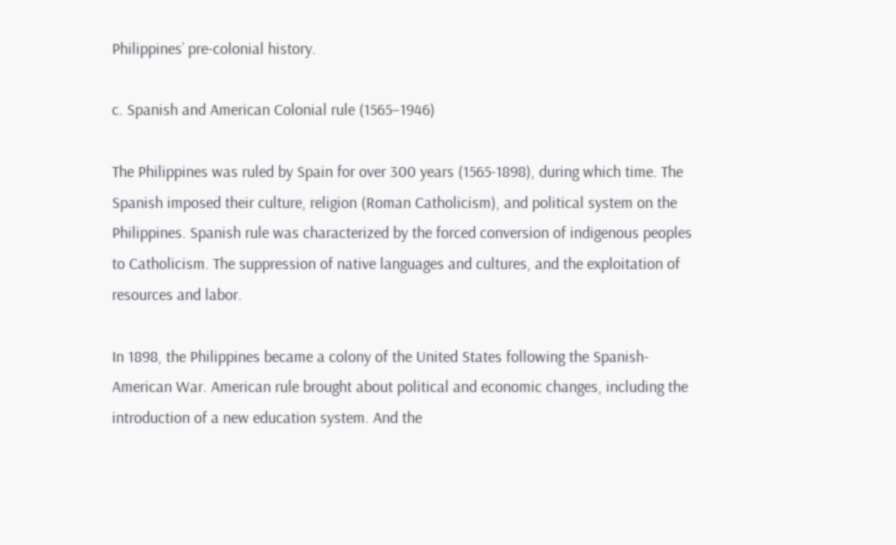Philippines’ pre-colonial history.

c. Spanish and American Colonial rule (1565–1946)

The Philippines was ruled by Spain for over 300 years (1565-1898), during which time. The Spanish imposed their culture, religion (Roman Catholicism), and political system on the Philippines. Spanish rule was characterized by the forced conversion of indigenous peoples to Catholicism. The suppression of native languages and cultures, and the exploitation of resources and labor.

In 1898, the Philippines became a colony of the United States following the Spanish-American War. American rule brought about political and economic changes, including the introduction of a new education system. And the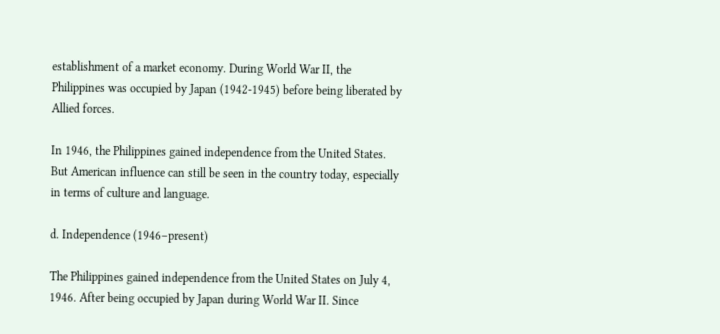establishment of a market economy. During World War II, the Philippines was occupied by Japan (1942-1945) before being liberated by Allied forces.

In 1946, the Philippines gained independence from the United States. But American influence can still be seen in the country today, especially in terms of culture and language.

d. Independence (1946–present)

The Philippines gained independence from the United States on July 4, 1946. After being occupied by Japan during World War II. Since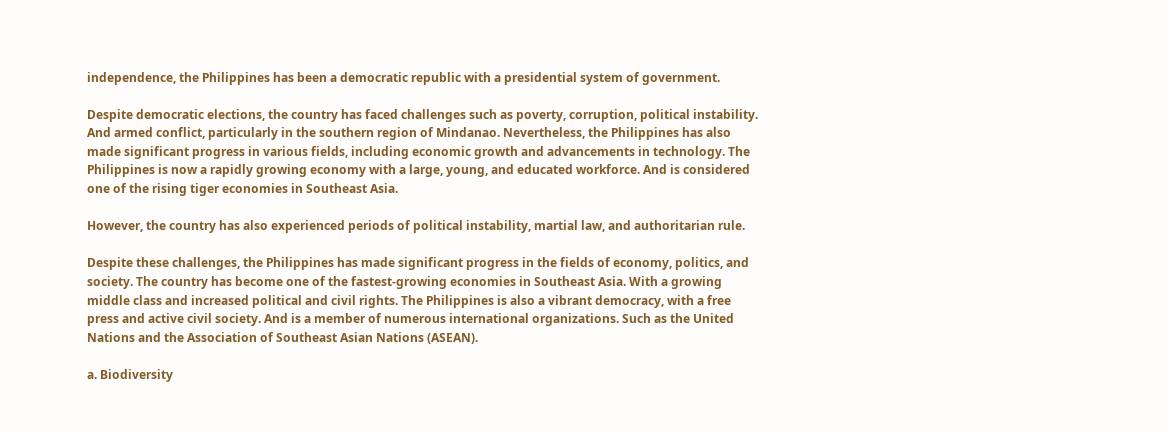independence, the Philippines has been a democratic republic with a presidential system of government.

Despite democratic elections, the country has faced challenges such as poverty, corruption, political instability. And armed conflict, particularly in the southern region of Mindanao. Nevertheless, the Philippines has also made significant progress in various fields, including economic growth and advancements in technology. The Philippines is now a rapidly growing economy with a large, young, and educated workforce. And is considered one of the rising tiger economies in Southeast Asia.

However, the country has also experienced periods of political instability, martial law, and authoritarian rule.

Despite these challenges, the Philippines has made significant progress in the fields of economy, politics, and society. The country has become one of the fastest-growing economies in Southeast Asia. With a growing middle class and increased political and civil rights. The Philippines is also a vibrant democracy, with a free press and active civil society. And is a member of numerous international organizations. Such as the United Nations and the Association of Southeast Asian Nations (ASEAN).

a. Biodiversity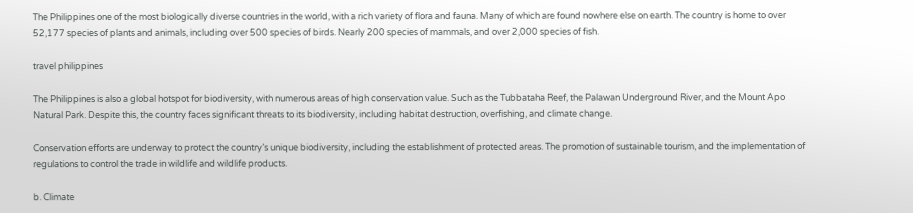The Philippines one of the most biologically diverse countries in the world, with a rich variety of flora and fauna. Many of which are found nowhere else on earth. The country is home to over 52,177 species of plants and animals, including over 500 species of birds. Nearly 200 species of mammals, and over 2,000 species of fish.

travel philippines

The Philippines is also a global hotspot for biodiversity, with numerous areas of high conservation value. Such as the Tubbataha Reef, the Palawan Underground River, and the Mount Apo Natural Park. Despite this, the country faces significant threats to its biodiversity, including habitat destruction, overfishing, and climate change.

Conservation efforts are underway to protect the country’s unique biodiversity, including the establishment of protected areas. The promotion of sustainable tourism, and the implementation of regulations to control the trade in wildlife and wildlife products.

b. Climate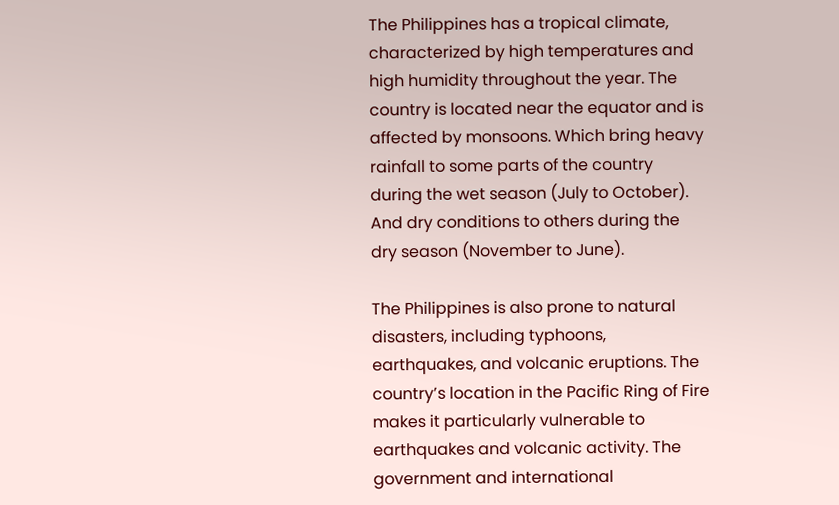The Philippines has a tropical climate, characterized by high temperatures and high humidity throughout the year. The country is located near the equator and is affected by monsoons. Which bring heavy rainfall to some parts of the country during the wet season (July to October). And dry conditions to others during the dry season (November to June).

The Philippines is also prone to natural disasters, including typhoons, earthquakes, and volcanic eruptions. The country’s location in the Pacific Ring of Fire makes it particularly vulnerable to earthquakes and volcanic activity. The government and international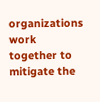organizations work together to mitigate the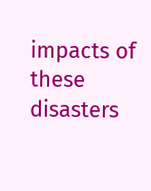impacts of these disasters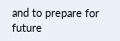and to prepare for future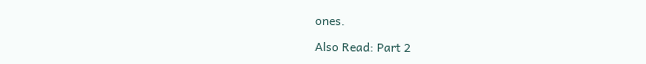ones.

Also Read: Part 2